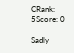CRank: 5Score: 0

Sadly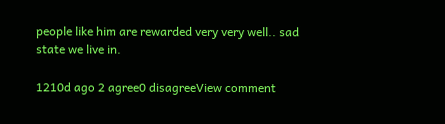people like him are rewarded very very well.. sad state we live in.

1210d ago 2 agree0 disagreeView comment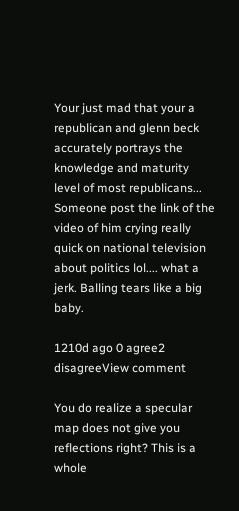Your just mad that your a republican and glenn beck accurately portrays the knowledge and maturity level of most republicans... Someone post the link of the video of him crying really quick on national television about politics lol.... what a jerk. Balling tears like a big baby.

1210d ago 0 agree2 disagreeView comment

You do realize a specular map does not give you reflections right? This is a whole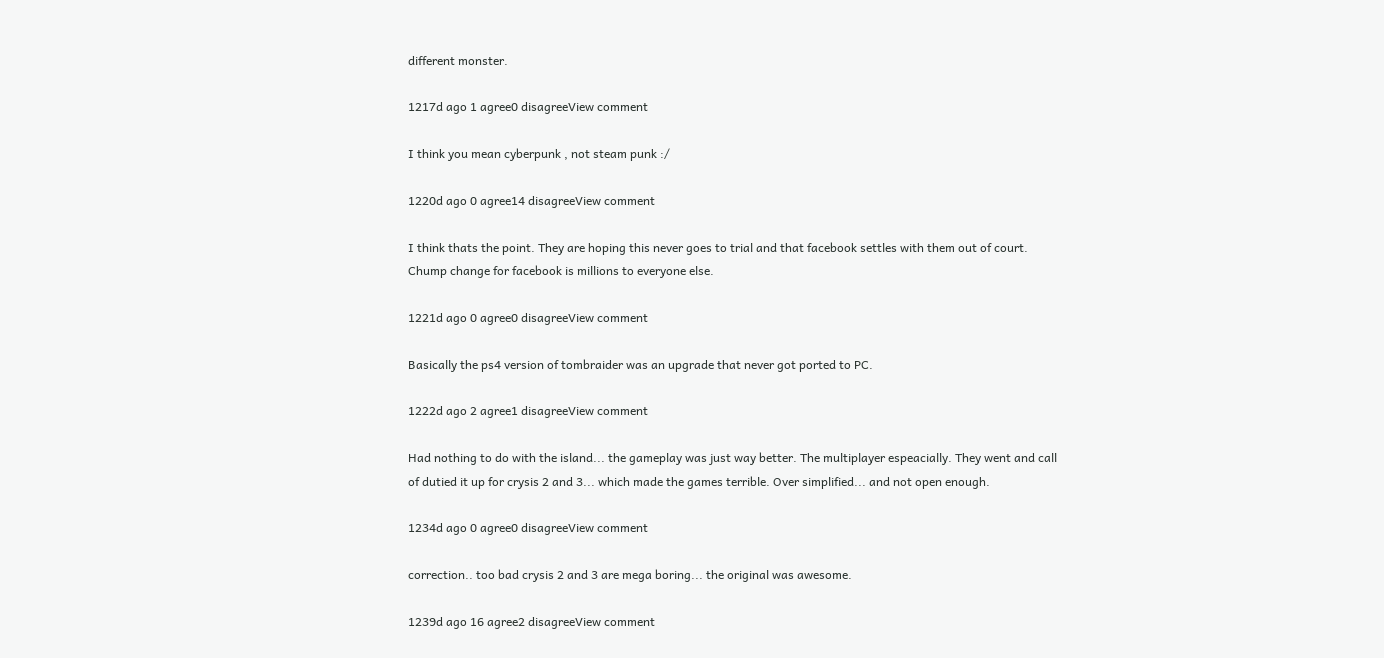different monster.

1217d ago 1 agree0 disagreeView comment

I think you mean cyberpunk , not steam punk :/

1220d ago 0 agree14 disagreeView comment

I think thats the point. They are hoping this never goes to trial and that facebook settles with them out of court. Chump change for facebook is millions to everyone else.

1221d ago 0 agree0 disagreeView comment

Basically the ps4 version of tombraider was an upgrade that never got ported to PC.

1222d ago 2 agree1 disagreeView comment

Had nothing to do with the island... the gameplay was just way better. The multiplayer espeacially. They went and call of dutied it up for crysis 2 and 3... which made the games terrible. Over simplified... and not open enough.

1234d ago 0 agree0 disagreeView comment

correction.. too bad crysis 2 and 3 are mega boring... the original was awesome.

1239d ago 16 agree2 disagreeView comment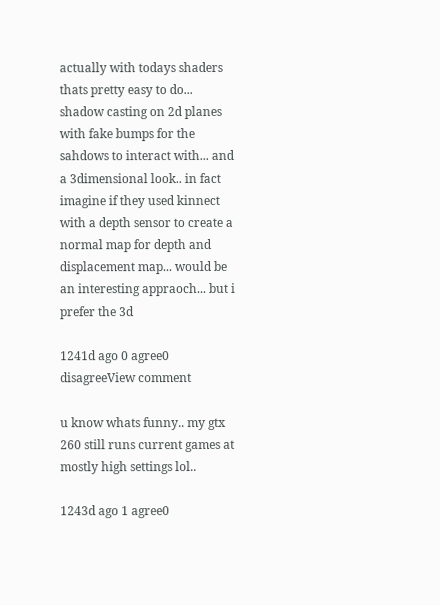actually with todays shaders thats pretty easy to do... shadow casting on 2d planes with fake bumps for the sahdows to interact with... and a 3dimensional look.. in fact imagine if they used kinnect with a depth sensor to create a normal map for depth and displacement map... would be an interesting appraoch... but i prefer the 3d

1241d ago 0 agree0 disagreeView comment

u know whats funny.. my gtx 260 still runs current games at mostly high settings lol..

1243d ago 1 agree0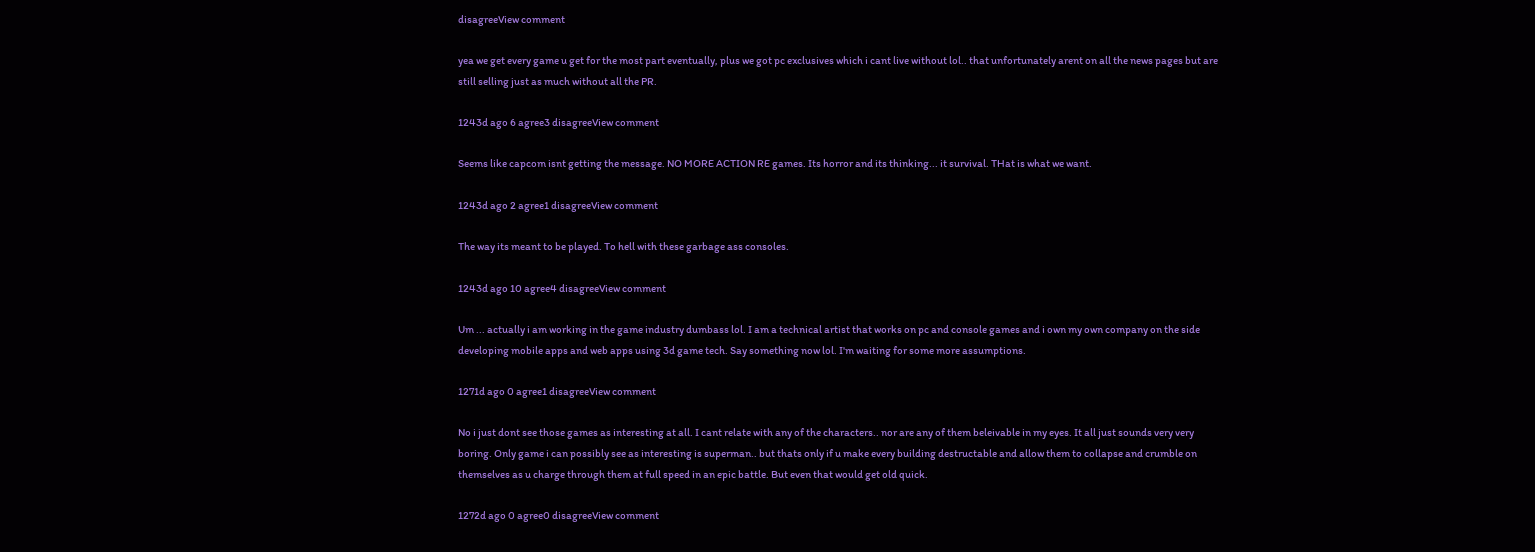disagreeView comment

yea we get every game u get for the most part eventually, plus we got pc exclusives which i cant live without lol.. that unfortunately arent on all the news pages but are still selling just as much without all the PR.

1243d ago 6 agree3 disagreeView comment

Seems like capcom isnt getting the message. NO MORE ACTION RE games. Its horror and its thinking... it survival. THat is what we want.

1243d ago 2 agree1 disagreeView comment

The way its meant to be played. To hell with these garbage ass consoles.

1243d ago 10 agree4 disagreeView comment

Um ... actually i am working in the game industry dumbass lol. I am a technical artist that works on pc and console games and i own my own company on the side developing mobile apps and web apps using 3d game tech. Say something now lol. I'm waiting for some more assumptions.

1271d ago 0 agree1 disagreeView comment

No i just dont see those games as interesting at all. I cant relate with any of the characters.. nor are any of them beleivable in my eyes. It all just sounds very very boring. Only game i can possibly see as interesting is superman.. but thats only if u make every building destructable and allow them to collapse and crumble on themselves as u charge through them at full speed in an epic battle. But even that would get old quick.

1272d ago 0 agree0 disagreeView comment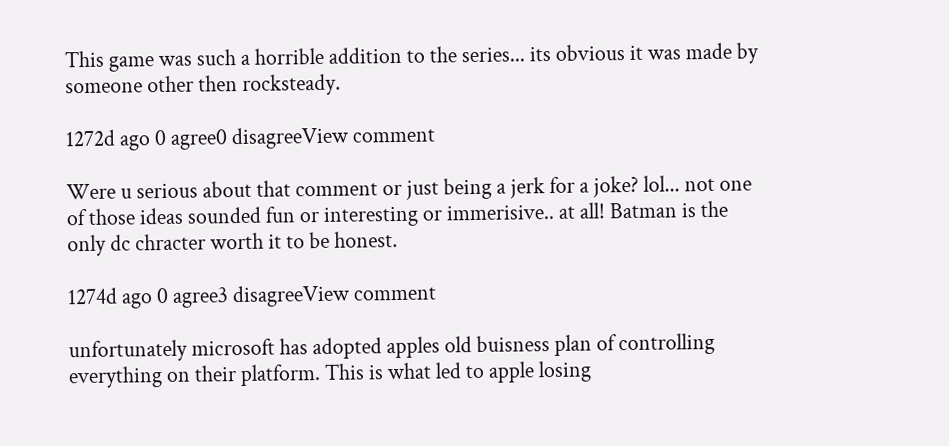This game was such a horrible addition to the series... its obvious it was made by someone other then rocksteady.

1272d ago 0 agree0 disagreeView comment

Were u serious about that comment or just being a jerk for a joke? lol... not one of those ideas sounded fun or interesting or immerisive.. at all! Batman is the only dc chracter worth it to be honest.

1274d ago 0 agree3 disagreeView comment

unfortunately microsoft has adopted apples old buisness plan of controlling everything on their platform. This is what led to apple losing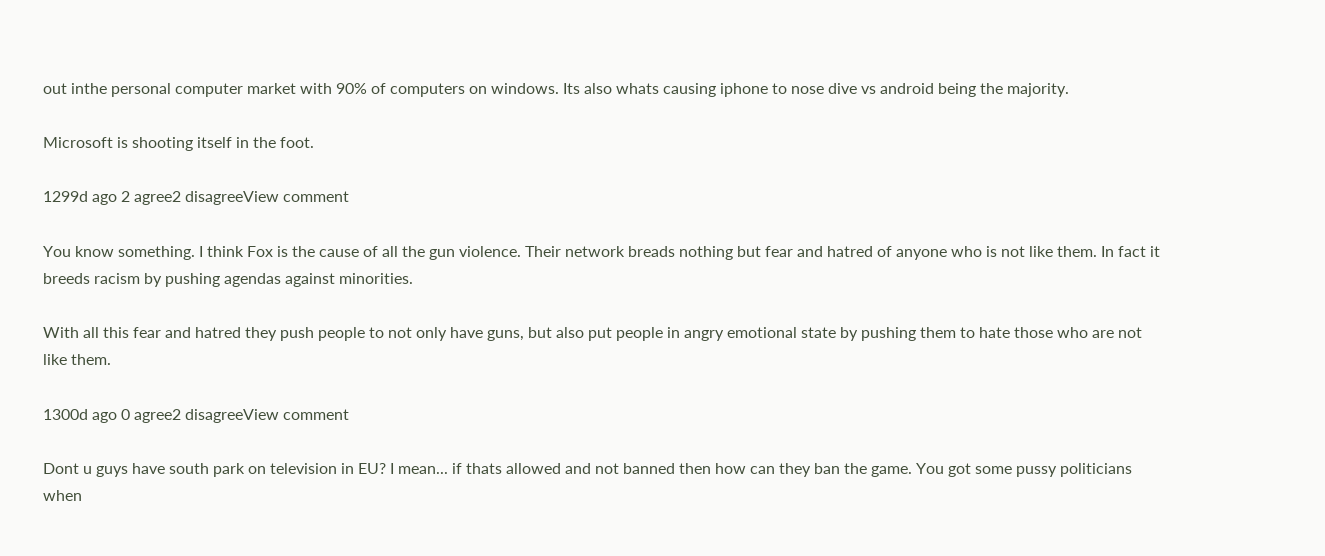out inthe personal computer market with 90% of computers on windows. Its also whats causing iphone to nose dive vs android being the majority.

Microsoft is shooting itself in the foot.

1299d ago 2 agree2 disagreeView comment

You know something. I think Fox is the cause of all the gun violence. Their network breads nothing but fear and hatred of anyone who is not like them. In fact it breeds racism by pushing agendas against minorities.

With all this fear and hatred they push people to not only have guns, but also put people in angry emotional state by pushing them to hate those who are not like them.

1300d ago 0 agree2 disagreeView comment

Dont u guys have south park on television in EU? I mean... if thats allowed and not banned then how can they ban the game. You got some pussy politicians when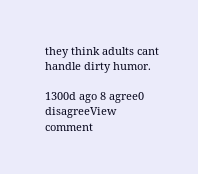they think adults cant handle dirty humor.

1300d ago 8 agree0 disagreeView comment